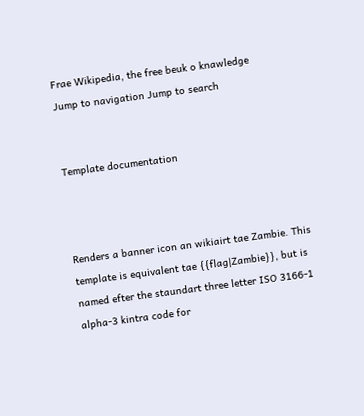Frae Wikipedia, the free beuk o knawledge
Jump to navigation Jump to search


Template documentation



Renders a banner icon an wikiairt tae Zambie. This template is equivalent tae {{flag|Zambie}}, but is named efter the staundart three letter ISO 3166-1 alpha-3 kintra code for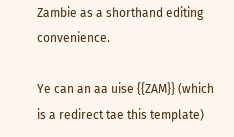Zambie as a shorthand editing convenience.

Ye can an aa uise {{ZAM}} (which is a redirect tae this template)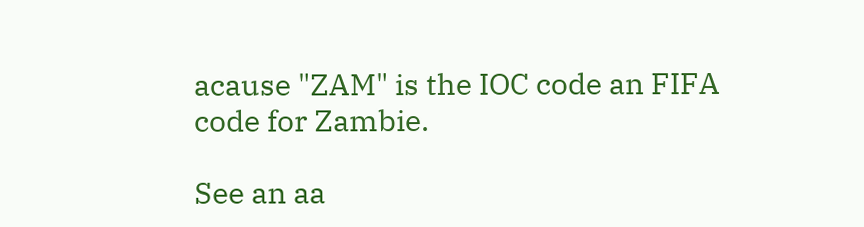acause "ZAM" is the IOC code an FIFA code for Zambie.

See an aa